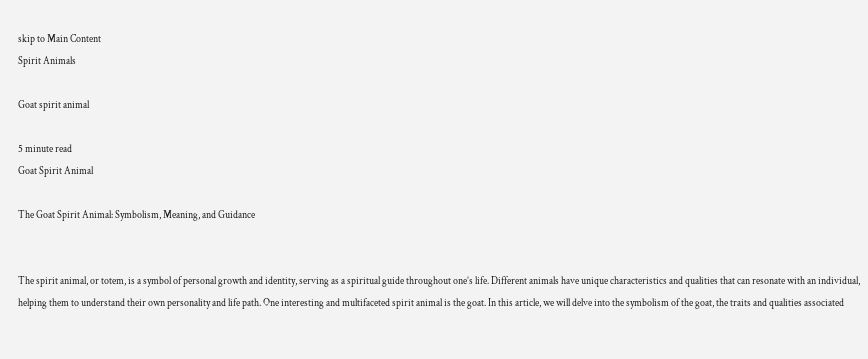skip to Main Content
Spirit Animals

Goat spirit animal

5 minute read
Goat Spirit Animal

The Goat Spirit Animal: Symbolism, Meaning, and Guidance


The spirit animal, or totem, is a symbol of personal growth and identity, serving as a spiritual guide throughout one’s life. Different animals have unique characteristics and qualities that can resonate with an individual, helping them to understand their own personality and life path. One interesting and multifaceted spirit animal is the goat. In this article, we will delve into the symbolism of the goat, the traits and qualities associated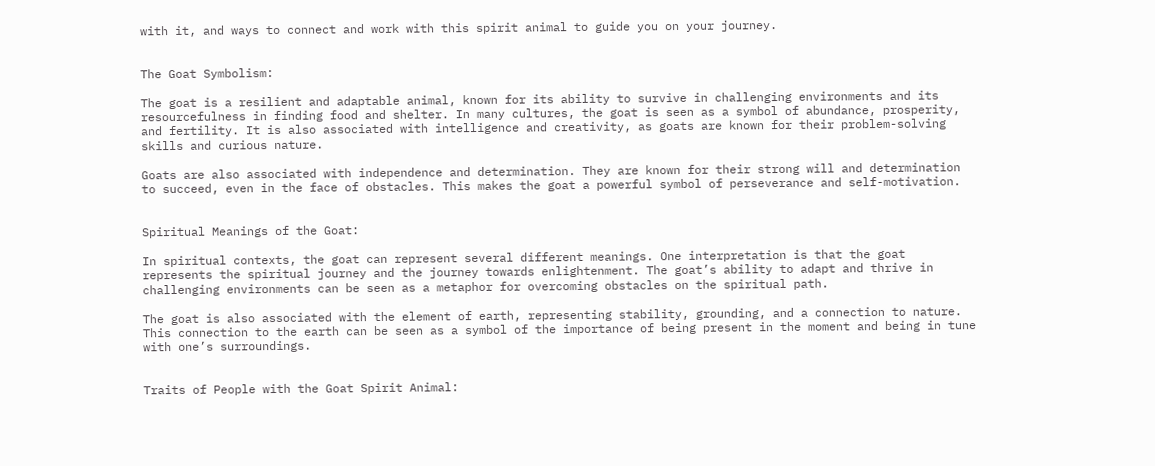with it, and ways to connect and work with this spirit animal to guide you on your journey.


The Goat Symbolism:

The goat is a resilient and adaptable animal, known for its ability to survive in challenging environments and its resourcefulness in finding food and shelter. In many cultures, the goat is seen as a symbol of abundance, prosperity, and fertility. It is also associated with intelligence and creativity, as goats are known for their problem-solving skills and curious nature.

Goats are also associated with independence and determination. They are known for their strong will and determination to succeed, even in the face of obstacles. This makes the goat a powerful symbol of perseverance and self-motivation.


Spiritual Meanings of the Goat:

In spiritual contexts, the goat can represent several different meanings. One interpretation is that the goat represents the spiritual journey and the journey towards enlightenment. The goat’s ability to adapt and thrive in challenging environments can be seen as a metaphor for overcoming obstacles on the spiritual path.

The goat is also associated with the element of earth, representing stability, grounding, and a connection to nature. This connection to the earth can be seen as a symbol of the importance of being present in the moment and being in tune with one’s surroundings.


Traits of People with the Goat Spirit Animal: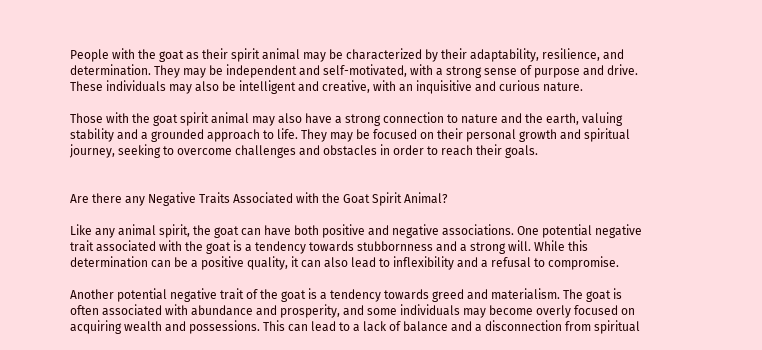People with the goat as their spirit animal may be characterized by their adaptability, resilience, and determination. They may be independent and self-motivated, with a strong sense of purpose and drive. These individuals may also be intelligent and creative, with an inquisitive and curious nature.

Those with the goat spirit animal may also have a strong connection to nature and the earth, valuing stability and a grounded approach to life. They may be focused on their personal growth and spiritual journey, seeking to overcome challenges and obstacles in order to reach their goals.


Are there any Negative Traits Associated with the Goat Spirit Animal?

Like any animal spirit, the goat can have both positive and negative associations. One potential negative trait associated with the goat is a tendency towards stubbornness and a strong will. While this determination can be a positive quality, it can also lead to inflexibility and a refusal to compromise.

Another potential negative trait of the goat is a tendency towards greed and materialism. The goat is often associated with abundance and prosperity, and some individuals may become overly focused on acquiring wealth and possessions. This can lead to a lack of balance and a disconnection from spiritual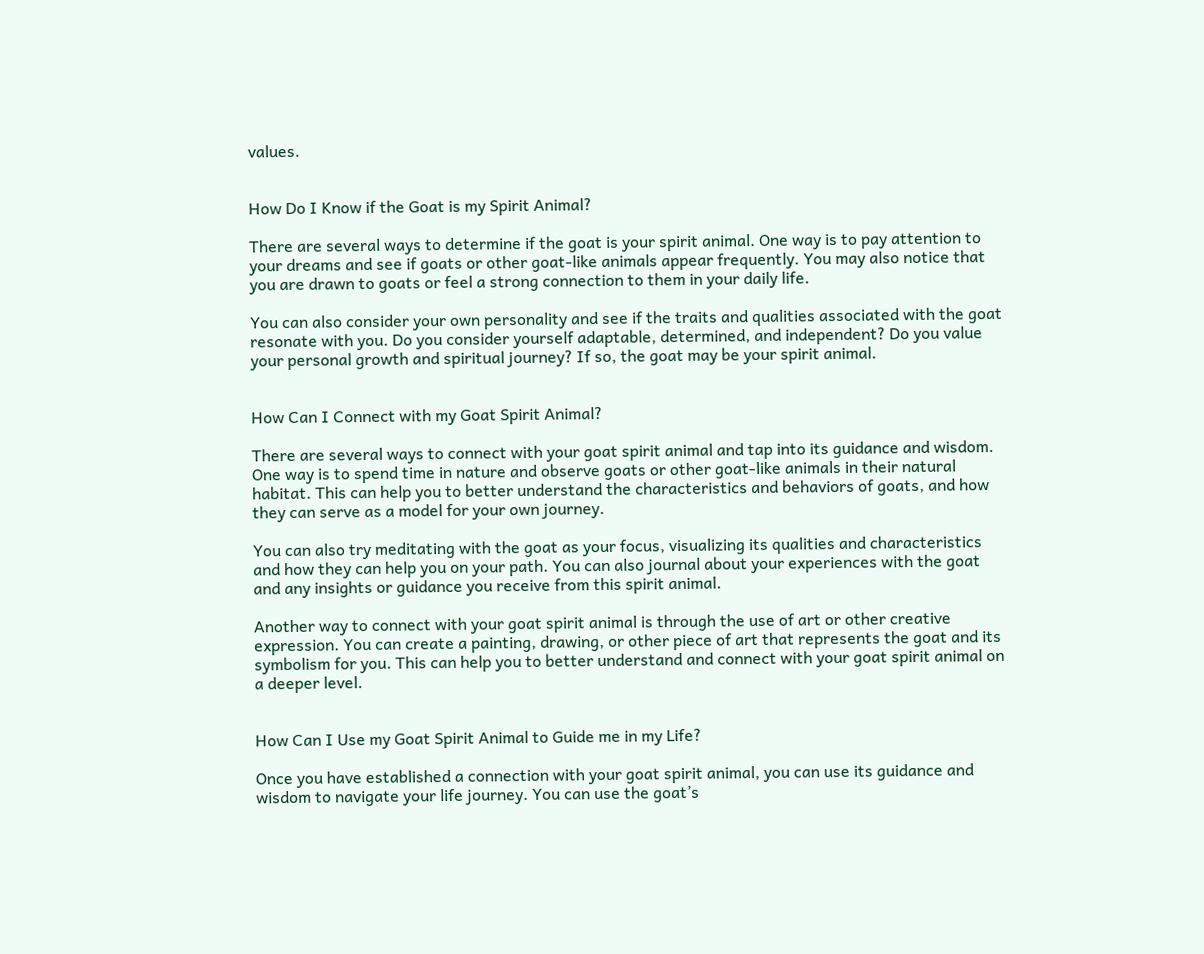values.


How Do I Know if the Goat is my Spirit Animal?

There are several ways to determine if the goat is your spirit animal. One way is to pay attention to your dreams and see if goats or other goat-like animals appear frequently. You may also notice that you are drawn to goats or feel a strong connection to them in your daily life.

You can also consider your own personality and see if the traits and qualities associated with the goat resonate with you. Do you consider yourself adaptable, determined, and independent? Do you value your personal growth and spiritual journey? If so, the goat may be your spirit animal.


How Can I Connect with my Goat Spirit Animal?

There are several ways to connect with your goat spirit animal and tap into its guidance and wisdom. One way is to spend time in nature and observe goats or other goat-like animals in their natural habitat. This can help you to better understand the characteristics and behaviors of goats, and how they can serve as a model for your own journey.

You can also try meditating with the goat as your focus, visualizing its qualities and characteristics and how they can help you on your path. You can also journal about your experiences with the goat and any insights or guidance you receive from this spirit animal.

Another way to connect with your goat spirit animal is through the use of art or other creative expression. You can create a painting, drawing, or other piece of art that represents the goat and its symbolism for you. This can help you to better understand and connect with your goat spirit animal on a deeper level.


How Can I Use my Goat Spirit Animal to Guide me in my Life?

Once you have established a connection with your goat spirit animal, you can use its guidance and wisdom to navigate your life journey. You can use the goat’s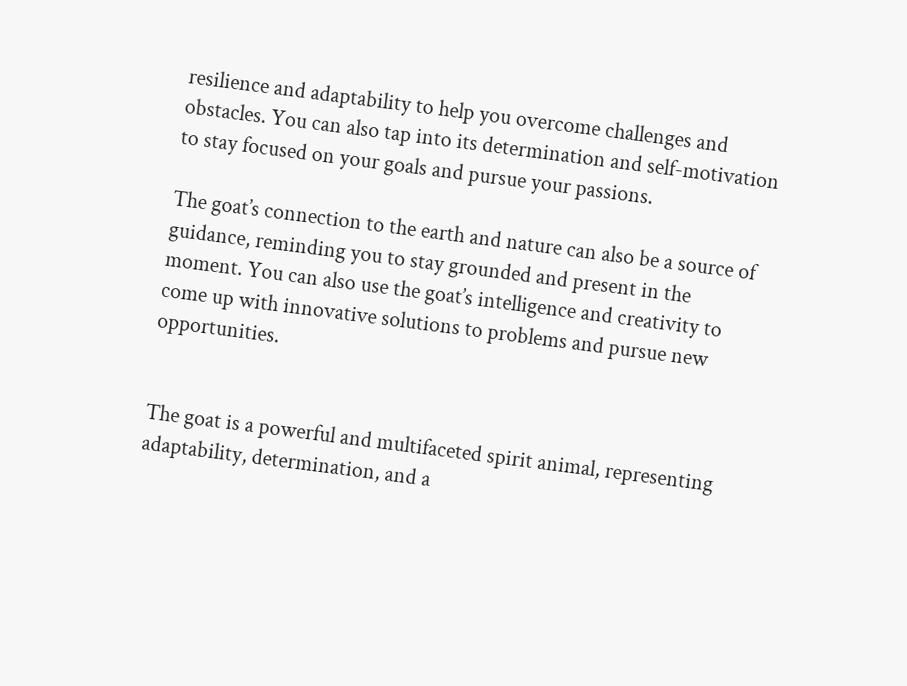resilience and adaptability to help you overcome challenges and obstacles. You can also tap into its determination and self-motivation to stay focused on your goals and pursue your passions.

The goat’s connection to the earth and nature can also be a source of guidance, reminding you to stay grounded and present in the moment. You can also use the goat’s intelligence and creativity to come up with innovative solutions to problems and pursue new opportunities.


The goat is a powerful and multifaceted spirit animal, representing adaptability, determination, and a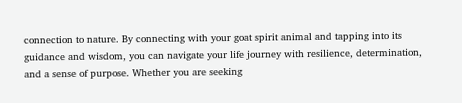connection to nature. By connecting with your goat spirit animal and tapping into its guidance and wisdom, you can navigate your life journey with resilience, determination, and a sense of purpose. Whether you are seeking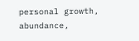personal growth, abundance,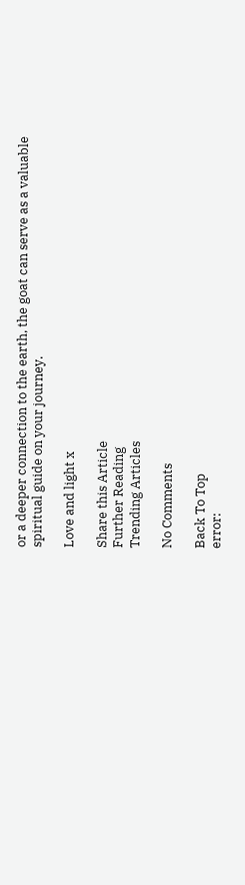or a deeper connection to the earth, the goat can serve as a valuable spiritual guide on your journey.

Love and light x

Share this Article
Further Reading
Trending Articles

No Comments

Back To Top
error: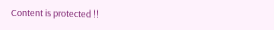Content is protected !!